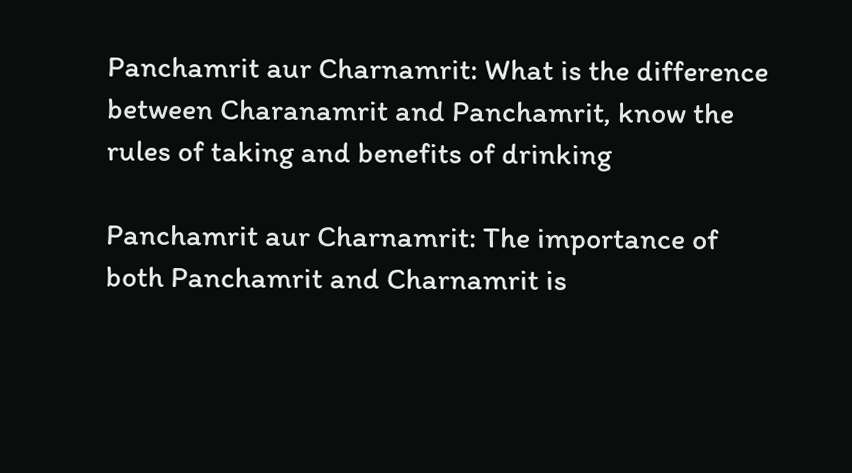Panchamrit aur Charnamrit: What is the difference between Charanamrit and Panchamrit, know the rules of taking and benefits of drinking

Panchamrit aur Charnamrit: The importance of both Panchamrit and Charnamrit is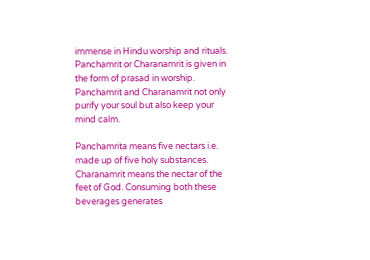immense in Hindu worship and rituals. Panchamrit or Charanamrit is given in the form of prasad in worship. Panchamrit and Charanamrit not only purify your soul but also keep your mind calm.

Panchamrita means five nectars i.e. made up of five holy substances. Charanamrit means the nectar of the feet of God. Consuming both these beverages generates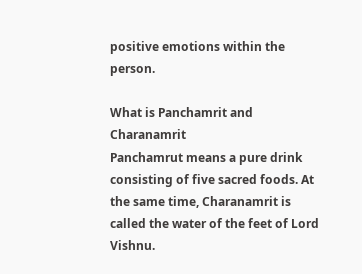positive emotions within the person.

What is Panchamrit and Charanamrit
Panchamrut means a pure drink consisting of five sacred foods. At the same time, Charanamrit is called the water of the feet of Lord Vishnu.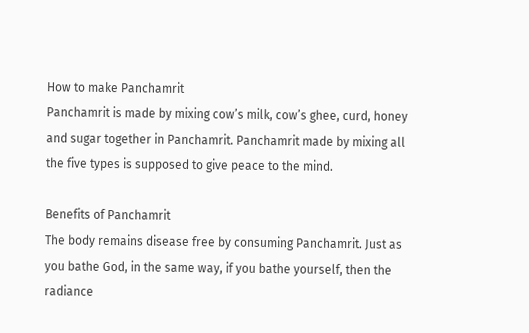How to make Panchamrit
Panchamrit is made by mixing cow’s milk, cow’s ghee, curd, honey and sugar together in Panchamrit. Panchamrit made by mixing all the five types is supposed to give peace to the mind.

Benefits of Panchamrit
The body remains disease free by consuming Panchamrit. Just as you bathe God, in the same way, if you bathe yourself, then the radiance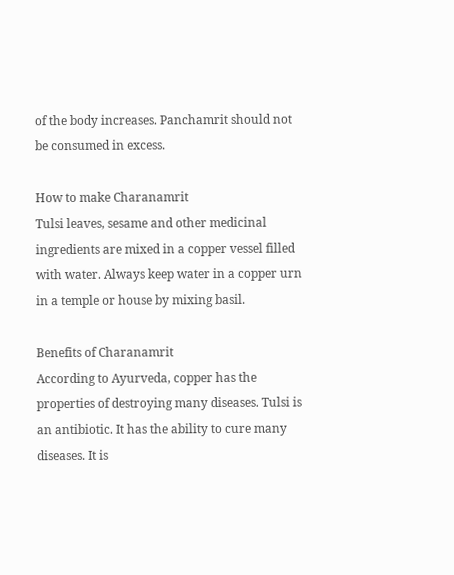of the body increases. Panchamrit should not be consumed in excess.

How to make Charanamrit
Tulsi leaves, sesame and other medicinal ingredients are mixed in a copper vessel filled with water. Always keep water in a copper urn in a temple or house by mixing basil.

Benefits of Charanamrit
According to Ayurveda, copper has the properties of destroying many diseases. Tulsi is an antibiotic. It has the ability to cure many diseases. It is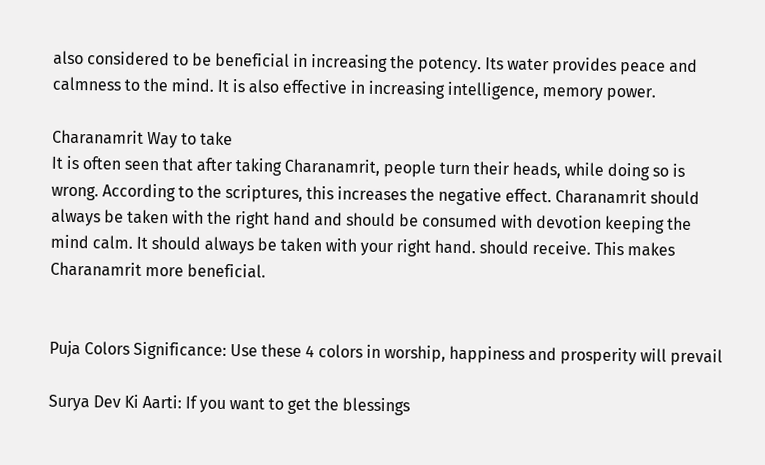also considered to be beneficial in increasing the potency. Its water provides peace and calmness to the mind. It is also effective in increasing intelligence, memory power.

Charanamrit Way to take
It is often seen that after taking Charanamrit, people turn their heads, while doing so is wrong. According to the scriptures, this increases the negative effect. Charanamrit should always be taken with the right hand and should be consumed with devotion keeping the mind calm. It should always be taken with your right hand. should receive. This makes Charanamrit more beneficial.


Puja Colors Significance: Use these 4 colors in worship, happiness and prosperity will prevail

Surya Dev Ki Aarti: If you want to get the blessings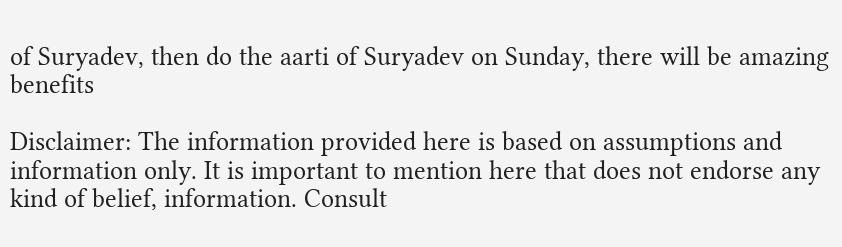of Suryadev, then do the aarti of Suryadev on Sunday, there will be amazing benefits

Disclaimer: The information provided here is based on assumptions and information only. It is important to mention here that does not endorse any kind of belief, information. Consult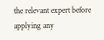the relevant expert before applying any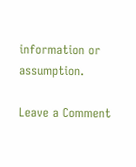information or assumption.

Leave a Comment